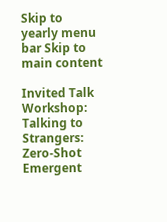Skip to yearly menu bar Skip to main content

Invited Talk
Workshop: Talking to Strangers: Zero-Shot Emergent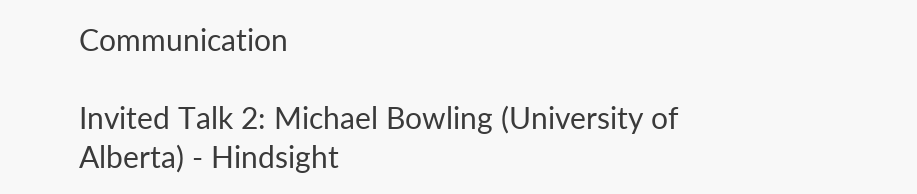Communication

Invited Talk 2: Michael Bowling (University of Alberta) - Hindsight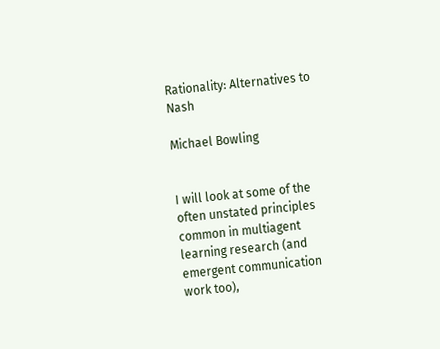Rationality: Alternatives to Nash

Michael Bowling


I will look at some of the often unstated principles common in multiagent learning research (and emergent communication work too),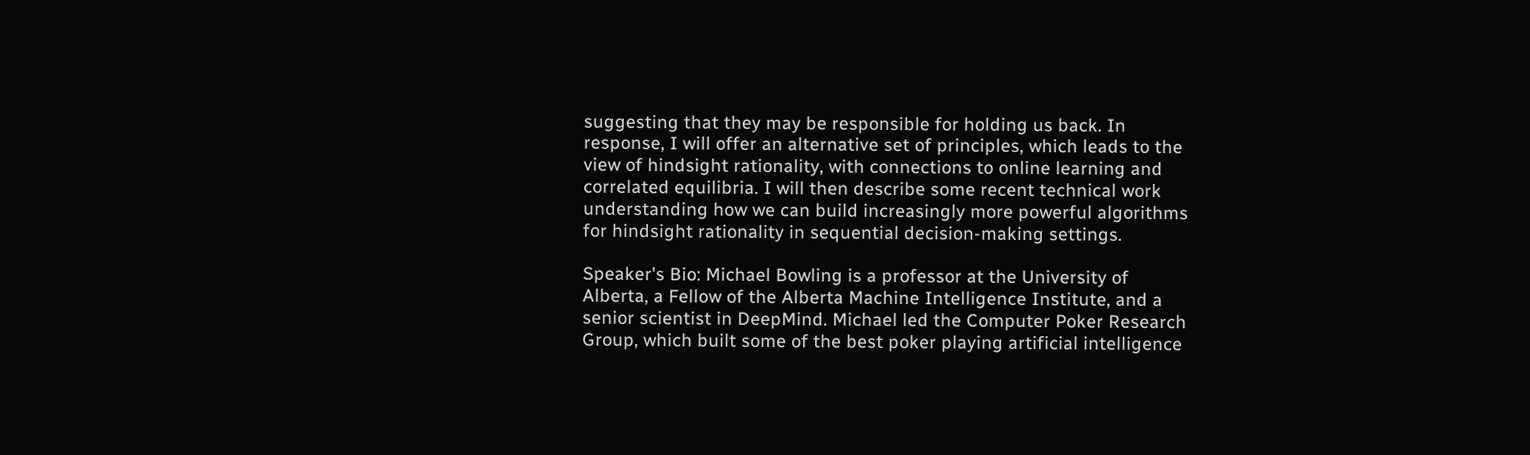suggesting that they may be responsible for holding us back. In response, I will offer an alternative set of principles, which leads to the view of hindsight rationality, with connections to online learning and correlated equilibria. I will then describe some recent technical work understanding how we can build increasingly more powerful algorithms for hindsight rationality in sequential decision-making settings.

Speaker's Bio: Michael Bowling is a professor at the University of Alberta, a Fellow of the Alberta Machine Intelligence Institute, and a senior scientist in DeepMind. Michael led the Computer Poker Research Group, which built some of the best poker playing artificial intelligence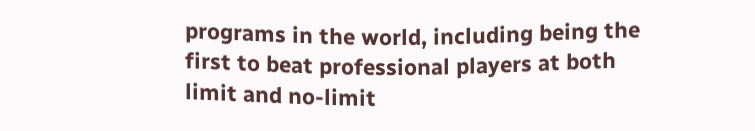programs in the world, including being the first to beat professional players at both limit and no-limit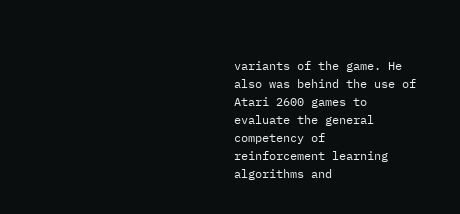variants of the game. He also was behind the use of Atari 2600 games to evaluate the general competency of reinforcement learning algorithms and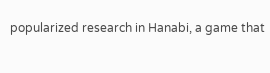popularized research in Hanabi, a game that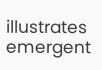illustrates emergent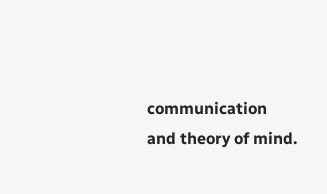communication and theory of mind.